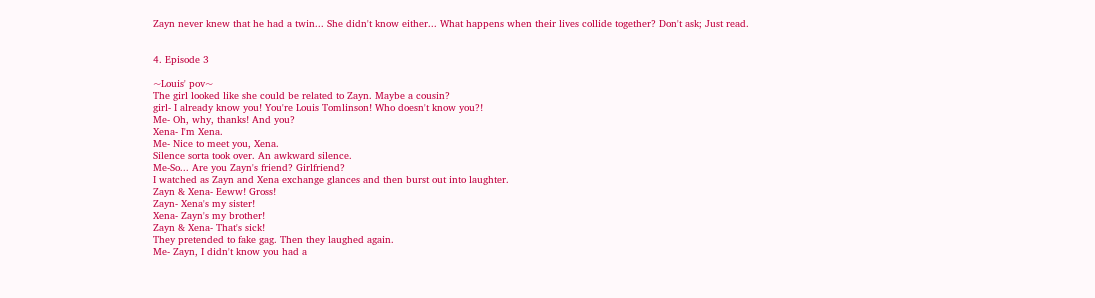Zayn never knew that he had a twin... She didn't know either... What happens when their lives collide together? Don't ask; Just read.


4. Episode 3

~Louis' pov~
The girl looked like she could be related to Zayn. Maybe a cousin?
girl- I already know you! You're Louis Tomlinson! Who doesn't know you?!
Me- Oh, why, thanks! And you?
Xena- I'm Xena.
Me- Nice to meet you, Xena.
Silence sorta took over. An awkward silence.
Me-So... Are you Zayn's friend? Girlfriend?
I watched as Zayn and Xena exchange glances and then burst out into laughter.
Zayn & Xena- Eeww! Gross!
Zayn- Xena's my sister!
Xena- Zayn's my brother!
Zayn & Xena- That's sick!
They pretended to fake gag. Then they laughed again.
Me- Zayn, I didn't know you had a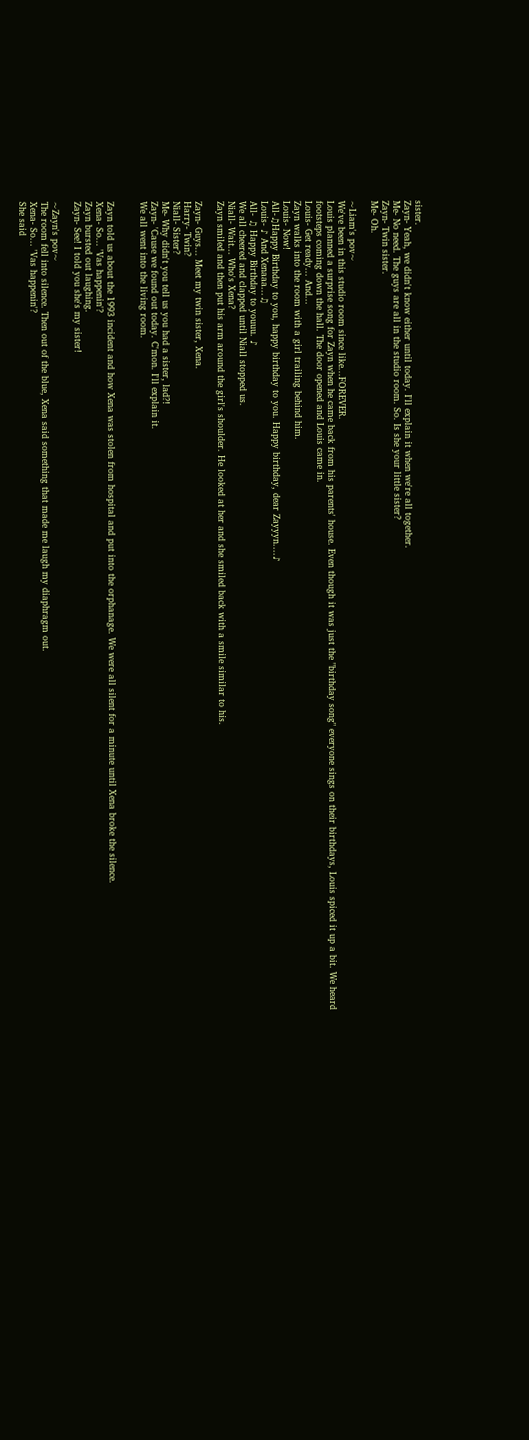sister.
Zayn- Yeah, we didn't know either until today. I'll explain it when we're all together.
Me- No need. The guys are all in the studio room. So. Is she your little sister?
Zayn- Twin sister.
Me- Oh.

~Liam's pov~
We've been in this studio room since like...FOREVER.
Louis planned a surprise song for Zayn when he came back from his parents' house. Even though it was just the "birthday song" everyone sings on their birthdays, Louis spiced it up a bit. We heard footsteps coming down the hall. The door opened and Louis came in.
Louis- Get ready... And...
Zayn walks into the room with a girl trailing behind him.
Louis- Now!
All-♫Happy Birthday to you, happy birthday to you. Happy birthday, dear Zayyyn....♪
Louis- ♪ And Xenaaa...♫
All- ♫ Happy Birthday to youuu. ♪
We all cheered and clapped until Niall stopped us.
Niall- Wait... Who's Xena?
Zayn smiled and then put his arm around the girl's shoulder. He looked at her and she smiled back with a smile similar to his.

Zayn- Guys... Meet my twin sister, Xena.
Harry- Twin?
Niall- Sister?
Me- Why didn't you tell us you had a sister, lad?!
Zayn- 'Cause we found out today. C'mon. I'll explain it.
We all went into the living room.


Zayn told us about the 1993 incident and how Xena was stolen from hospital and put into the orphanage. We were all silent for a minute until Xena broke the silence.
Xena- So... 'Vas happenin'?
Zayn bursted out laughing.
Zayn- See! I told you she's my sister!

~Zayn's pov~
The room fell into silence. Then out of the blue, Xena said something that made me laugh my diaphragm out.
Xena- So... 'Vas happenin'?
She said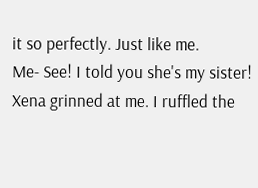it so perfectly. Just like me.
Me- See! I told you she's my sister!
Xena grinned at me. I ruffled the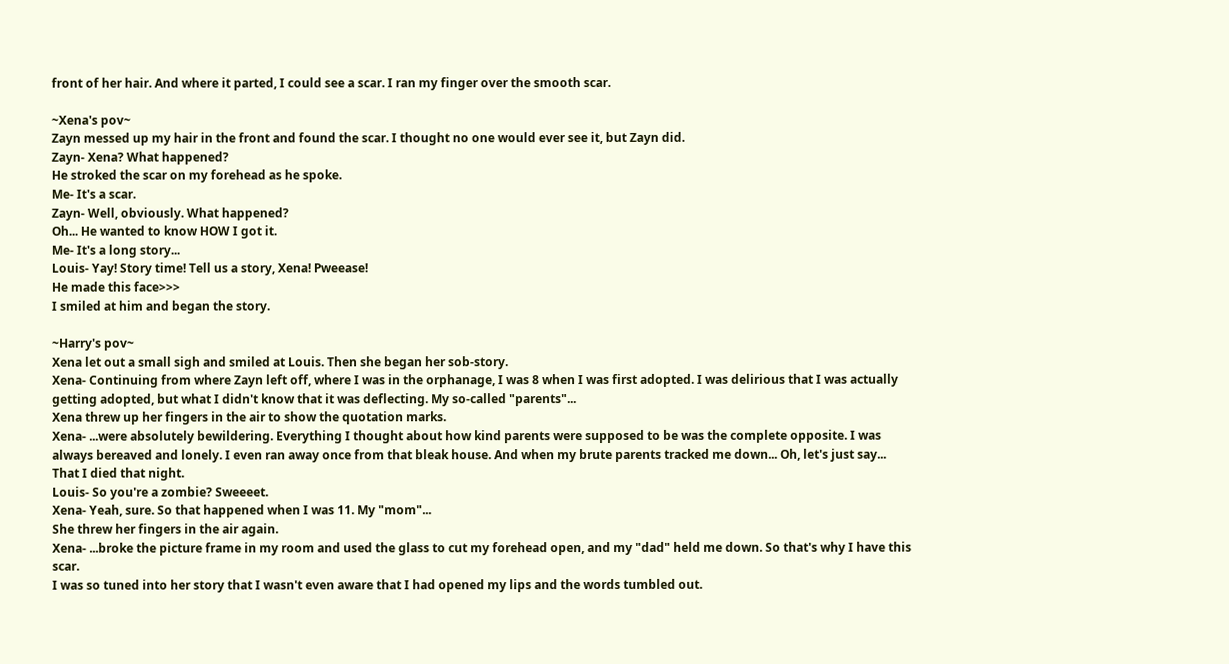front of her hair. And where it parted, I could see a scar. I ran my finger over the smooth scar.

~Xena's pov~
Zayn messed up my hair in the front and found the scar. I thought no one would ever see it, but Zayn did.
Zayn- Xena? What happened?
He stroked the scar on my forehead as he spoke.
Me- It's a scar.
Zayn- Well, obviously. What happened?
Oh... He wanted to know HOW I got it.
Me- It's a long story...
Louis- Yay! Story time! Tell us a story, Xena! Pweease!
He made this face>>>
I smiled at him and began the story.

~Harry's pov~
Xena let out a small sigh and smiled at Louis. Then she began her sob-story.
Xena- Continuing from where Zayn left off, where I was in the orphanage, I was 8 when I was first adopted. I was delirious that I was actually getting adopted, but what I didn't know that it was deflecting. My so-called "parents"...
Xena threw up her fingers in the air to show the quotation marks.
Xena- ...were absolutely bewildering. Everything I thought about how kind parents were supposed to be was the complete opposite. I was always bereaved and lonely. I even ran away once from that bleak house. And when my brute parents tracked me down... Oh, let's just say... That I died that night.
Louis- So you're a zombie? Sweeeet.
Xena- Yeah, sure. So that happened when I was 11. My "mom"...
She threw her fingers in the air again.
Xena- ...broke the picture frame in my room and used the glass to cut my forehead open, and my "dad" held me down. So that's why I have this scar.
I was so tuned into her story that I wasn't even aware that I had opened my lips and the words tumbled out.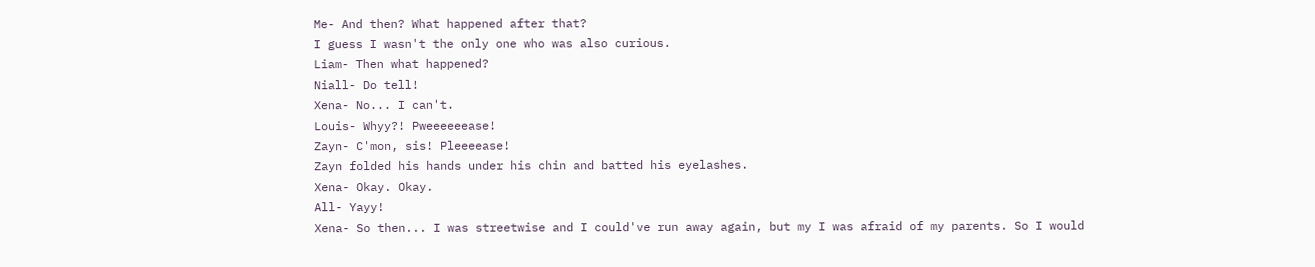Me- And then? What happened after that?
I guess I wasn't the only one who was also curious.
Liam- Then what happened?
Niall- Do tell!
Xena- No... I can't.
Louis- Whyy?! Pweeeeeease!
Zayn- C'mon, sis! Pleeeease!
Zayn folded his hands under his chin and batted his eyelashes.
Xena- Okay. Okay.
All- Yayy!
Xena- So then... I was streetwise and I could've run away again, but my I was afraid of my parents. So I would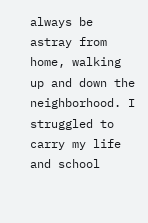always be astray from home, walking up and down the neighborhood. I struggled to carry my life and school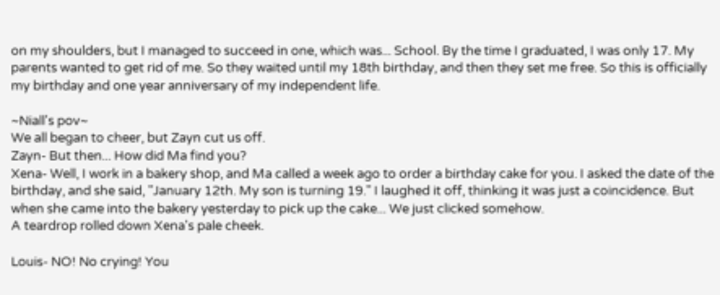on my shoulders, but I managed to succeed in one, which was... School. By the time I graduated, I was only 17. My parents wanted to get rid of me. So they waited until my 18th birthday, and then they set me free. So this is officially my birthday and one year anniversary of my independent life.

~Niall's pov~
We all began to cheer, but Zayn cut us off.
Zayn- But then... How did Ma find you?
Xena- Well, I work in a bakery shop, and Ma called a week ago to order a birthday cake for you. I asked the date of the birthday, and she said, "January 12th. My son is turning 19." I laughed it off, thinking it was just a coincidence. But when she came into the bakery yesterday to pick up the cake... We just clicked somehow.
A teardrop rolled down Xena's pale cheek.

Louis- NO! No crying! You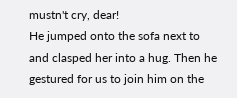mustn't cry, dear!
He jumped onto the sofa next to and clasped her into a hug. Then he gestured for us to join him on the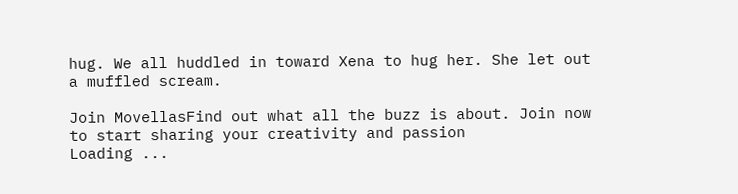hug. We all huddled in toward Xena to hug her. She let out a muffled scream.

Join MovellasFind out what all the buzz is about. Join now to start sharing your creativity and passion
Loading ...